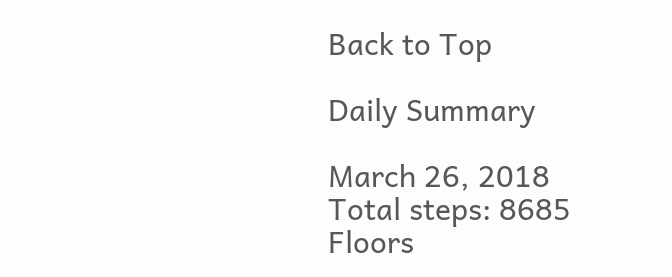Back to Top

Daily Summary

March 26, 2018
Total steps: 8685
Floors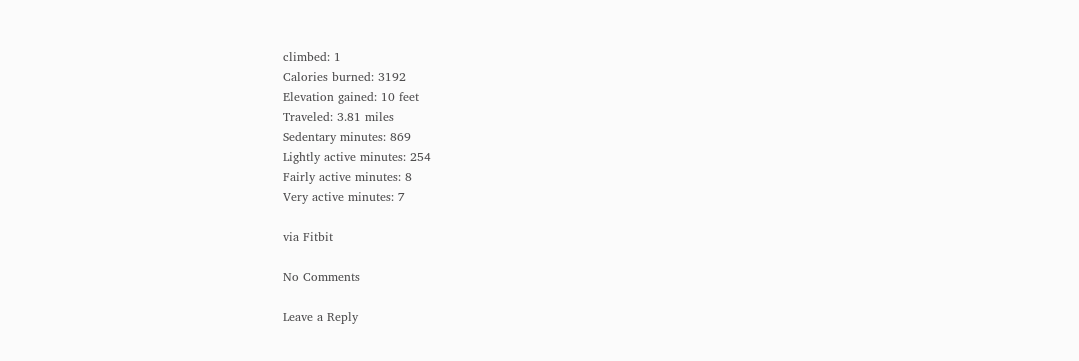climbed: 1
Calories burned: 3192
Elevation gained: 10 feet
Traveled: 3.81 miles
Sedentary minutes: 869
Lightly active minutes: 254
Fairly active minutes: 8
Very active minutes: 7

via Fitbit

No Comments

Leave a Reply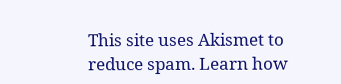This site uses Akismet to reduce spam. Learn how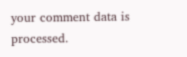your comment data is processed.